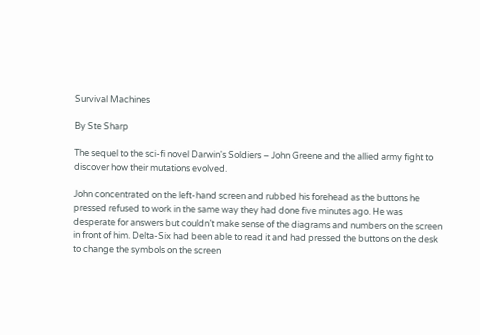Survival Machines

By Ste Sharp

The sequel to the sci-fi novel Darwin's Soldiers – John Greene and the allied army fight to discover how their mutations evolved.

John concentrated on the left-hand screen and rubbed his forehead as the buttons he pressed refused to work in the same way they had done five minutes ago. He was desperate for answers but couldn’t make sense of the diagrams and numbers on the screen in front of him. Delta-Six had been able to read it and had pressed the buttons on the desk to change the symbols on the screen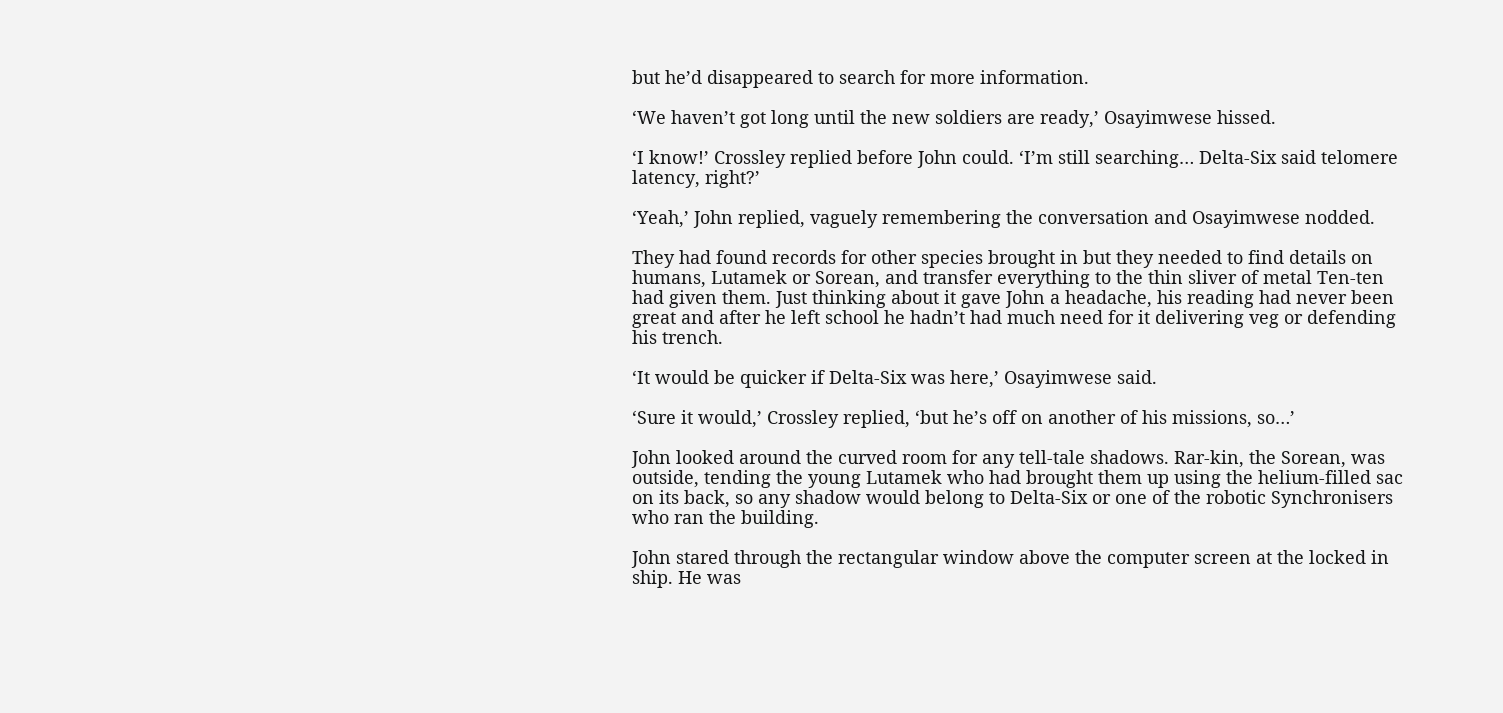but he’d disappeared to search for more information.

‘We haven’t got long until the new soldiers are ready,’ Osayimwese hissed.

‘I know!’ Crossley replied before John could. ‘I’m still searching… Delta-Six said telomere latency, right?’

‘Yeah,’ John replied, vaguely remembering the conversation and Osayimwese nodded.

They had found records for other species brought in but they needed to find details on humans, Lutamek or Sorean, and transfer everything to the thin sliver of metal Ten-ten had given them. Just thinking about it gave John a headache, his reading had never been great and after he left school he hadn’t had much need for it delivering veg or defending his trench.

‘It would be quicker if Delta-Six was here,’ Osayimwese said.

‘Sure it would,’ Crossley replied, ‘but he’s off on another of his missions, so…’

John looked around the curved room for any tell-tale shadows. Rar-kin, the Sorean, was outside, tending the young Lutamek who had brought them up using the helium-filled sac on its back, so any shadow would belong to Delta-Six or one of the robotic Synchronisers who ran the building.

John stared through the rectangular window above the computer screen at the locked in ship. He was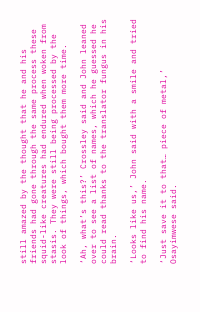still amazed by the thought that he and his friends had gone through the same process these squid-like creatures had endured when woken from stasis. They were still being processed by the look of things, which bought them more time.

‘Ah, what’s this?’ Crossley said and John leaned over to see a list of names, which he guessed he could read thanks to the translator fungus in his brain.

‘Looks like us,’ John said with a smile and tried to find his name.

‘Just save it to that… piece of metal,’ Osayimwese said.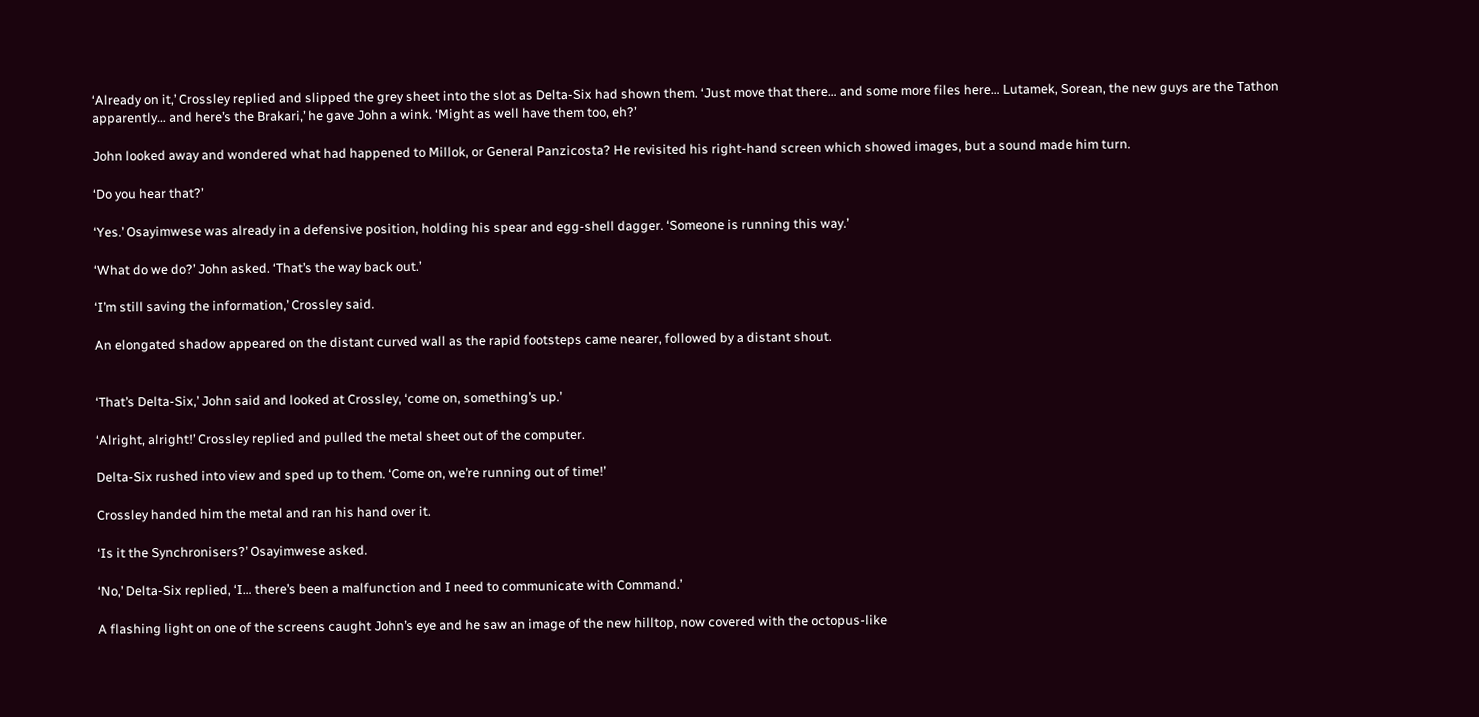‘Already on it,’ Crossley replied and slipped the grey sheet into the slot as Delta-Six had shown them. ‘Just move that there… and some more files here… Lutamek, Sorean, the new guys are the Tathon apparently… and here’s the Brakari,’ he gave John a wink. ‘Might as well have them too, eh?’

John looked away and wondered what had happened to Millok, or General Panzicosta? He revisited his right-hand screen which showed images, but a sound made him turn.

‘Do you hear that?’

‘Yes.’ Osayimwese was already in a defensive position, holding his spear and egg-shell dagger. ‘Someone is running this way.’

‘What do we do?’ John asked. ‘That’s the way back out.’

‘I’m still saving the information,’ Crossley said.

An elongated shadow appeared on the distant curved wall as the rapid footsteps came nearer, followed by a distant shout.


‘That’s Delta-Six,’ John said and looked at Crossley, ‘come on, something’s up.’

‘Alright, alright!’ Crossley replied and pulled the metal sheet out of the computer.

Delta-Six rushed into view and sped up to them. ‘Come on, we’re running out of time!’

Crossley handed him the metal and ran his hand over it.

‘Is it the Synchronisers?’ Osayimwese asked.

‘No,’ Delta-Six replied, ‘I… there’s been a malfunction and I need to communicate with Command.’

A flashing light on one of the screens caught John’s eye and he saw an image of the new hilltop, now covered with the octopus-like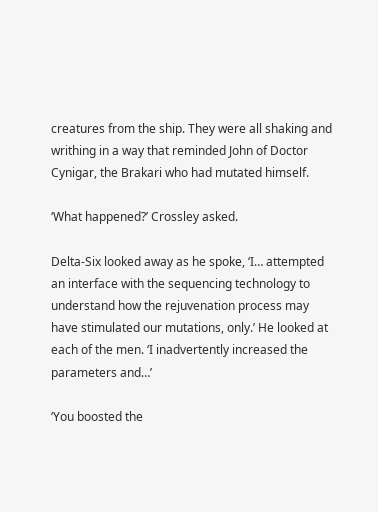creatures from the ship. They were all shaking and writhing in a way that reminded John of Doctor Cynigar, the Brakari who had mutated himself.

‘What happened?’ Crossley asked.

Delta-Six looked away as he spoke, ‘I… attempted an interface with the sequencing technology to understand how the rejuvenation process may have stimulated our mutations, only.’ He looked at each of the men. ‘I inadvertently increased the parameters and…’

‘You boosted the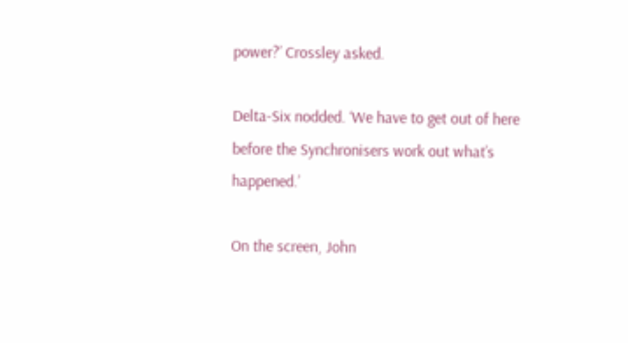power?’ Crossley asked.

Delta-Six nodded. ‘We have to get out of here before the Synchronisers work out what’s happened.’

On the screen, John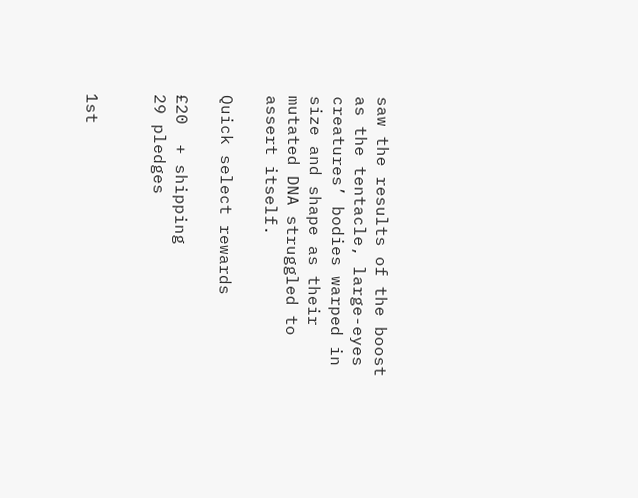saw the results of the boost as the tentacle, large-eyes creatures’ bodies warped in size and shape as their mutated DNA struggled to assert itself.

Quick select rewards

£20  + shipping
29 pledges


1st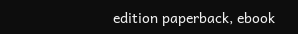edition paperback, ebook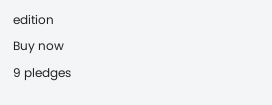edition
Buy now
9 pledges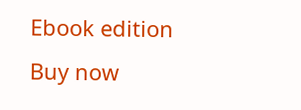Ebook edition
Buy now